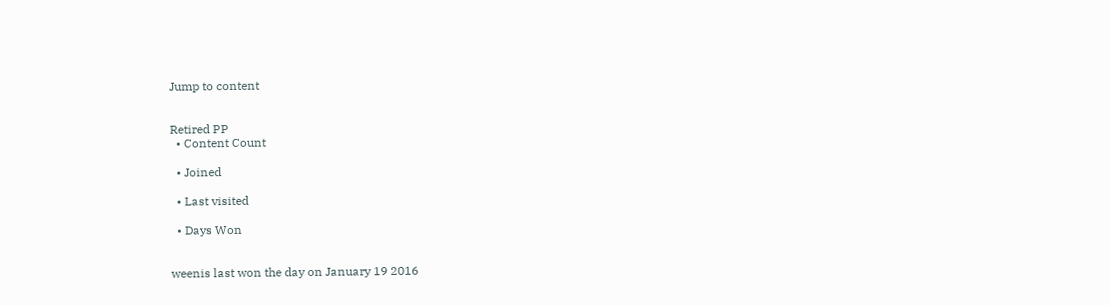Jump to content


Retired PP
  • Content Count

  • Joined

  • Last visited

  • Days Won


weenis last won the day on January 19 2016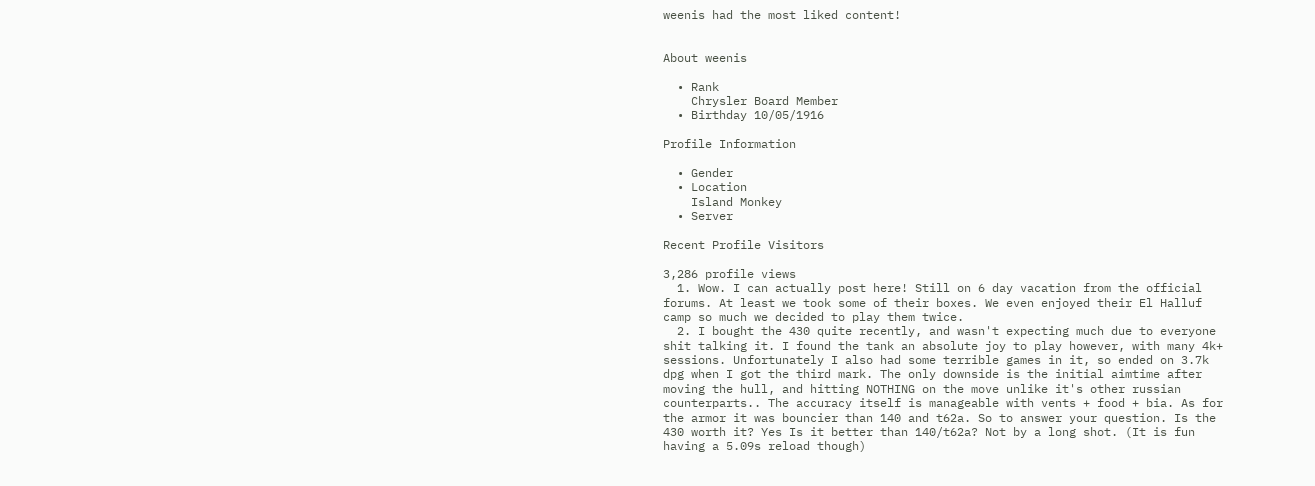weenis had the most liked content!


About weenis

  • Rank
    Chrysler Board Member
  • Birthday 10/05/1916

Profile Information

  • Gender
  • Location
    Island Monkey
  • Server

Recent Profile Visitors

3,286 profile views
  1. Wow. I can actually post here! Still on 6 day vacation from the official forums. At least we took some of their boxes. We even enjoyed their El Halluf camp so much we decided to play them twice.
  2. I bought the 430 quite recently, and wasn't expecting much due to everyone shit talking it. I found the tank an absolute joy to play however, with many 4k+ sessions. Unfortunately I also had some terrible games in it, so ended on 3.7k dpg when I got the third mark. The only downside is the initial aimtime after moving the hull, and hitting NOTHING on the move unlike it's other russian counterparts.. The accuracy itself is manageable with vents + food + bia. As for the armor it was bouncier than 140 and t62a. So to answer your question. Is the 430 worth it? Yes Is it better than 140/t62a? Not by a long shot. (It is fun having a 5.09s reload though)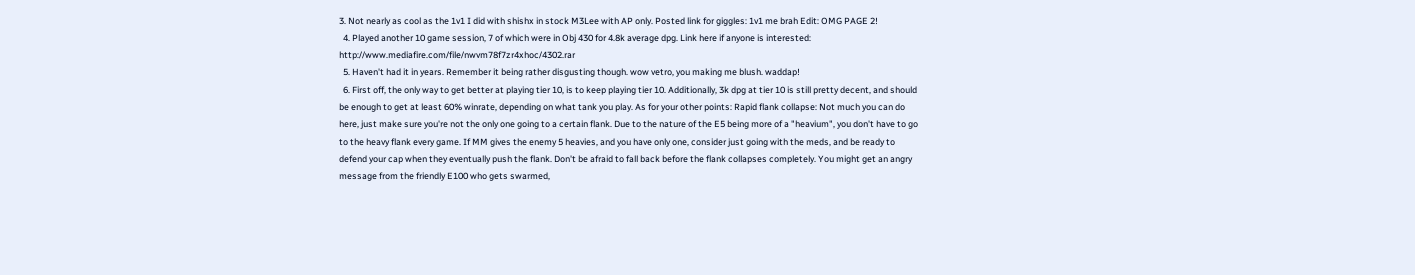3. Not nearly as cool as the 1v1 I did with shishx in stock M3Lee with AP only. Posted link for giggles: 1v1 me brah Edit: OMG PAGE 2!
  4. Played another 10 game session, 7 of which were in Obj 430 for 4.8k average dpg. Link here if anyone is interested: http://www.mediafire.com/file/nwvm78f7zr4xhoc/4302.rar
  5. Haven't had it in years. Remember it being rather disgusting though. wow vetro, you making me blush. waddap!
  6. First off, the only way to get better at playing tier 10, is to keep playing tier 10. Additionally, 3k dpg at tier 10 is still pretty decent, and should be enough to get at least 60% winrate, depending on what tank you play. As for your other points: Rapid flank collapse: Not much you can do here, just make sure you're not the only one going to a certain flank. Due to the nature of the E5 being more of a "heavium", you don't have to go to the heavy flank every game. If MM gives the enemy 5 heavies, and you have only one, consider just going with the meds, and be ready to defend your cap when they eventually push the flank. Don't be afraid to fall back before the flank collapses completely. You might get an angry message from the friendly E100 who gets swarmed,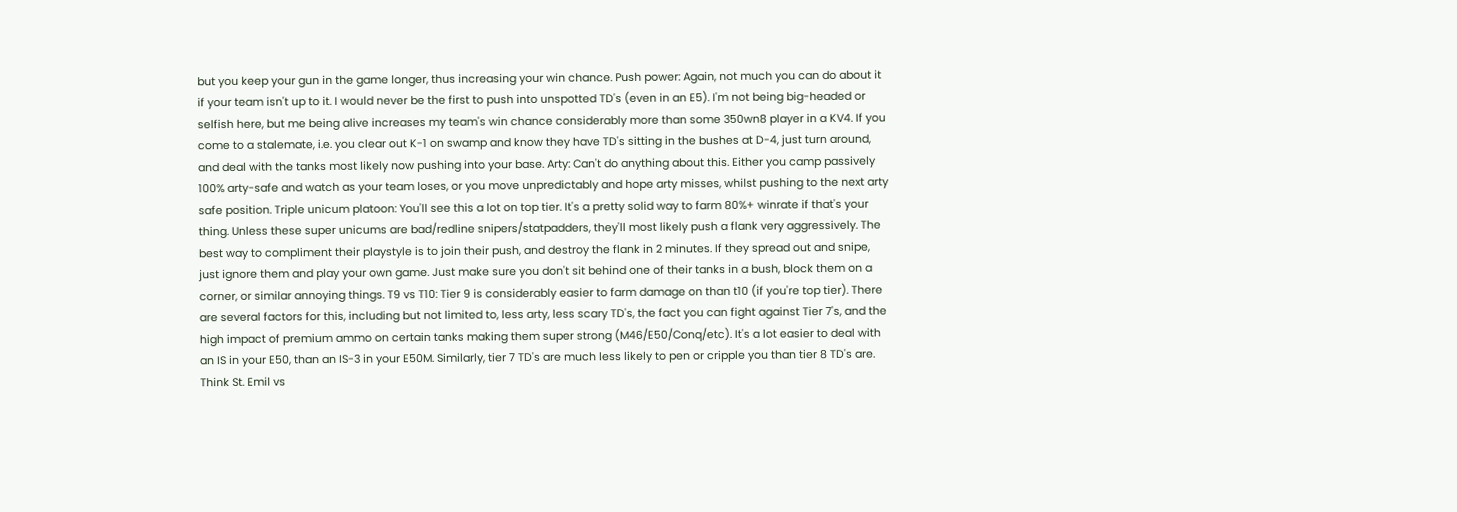but you keep your gun in the game longer, thus increasing your win chance. Push power: Again, not much you can do about it if your team isn't up to it. I would never be the first to push into unspotted TD's (even in an E5). I'm not being big-headed or selfish here, but me being alive increases my team's win chance considerably more than some 350wn8 player in a KV4. If you come to a stalemate, i.e. you clear out K-1 on swamp and know they have TD's sitting in the bushes at D-4, just turn around, and deal with the tanks most likely now pushing into your base. Arty: Can't do anything about this. Either you camp passively 100% arty-safe and watch as your team loses, or you move unpredictably and hope arty misses, whilst pushing to the next arty safe position. Triple unicum platoon: You'll see this a lot on top tier. It's a pretty solid way to farm 80%+ winrate if that's your thing. Unless these super unicums are bad/redline snipers/statpadders, they'll most likely push a flank very aggressively. The best way to compliment their playstyle is to join their push, and destroy the flank in 2 minutes. If they spread out and snipe, just ignore them and play your own game. Just make sure you don't sit behind one of their tanks in a bush, block them on a corner, or similar annoying things. T9 vs T10: Tier 9 is considerably easier to farm damage on than t10 (if you're top tier). There are several factors for this, including but not limited to, less arty, less scary TD's, the fact you can fight against Tier 7's, and the high impact of premium ammo on certain tanks making them super strong (M46/E50/Conq/etc). It's a lot easier to deal with an IS in your E50, than an IS-3 in your E50M. Similarly, tier 7 TD's are much less likely to pen or cripple you than tier 8 TD's are. Think St. Emil vs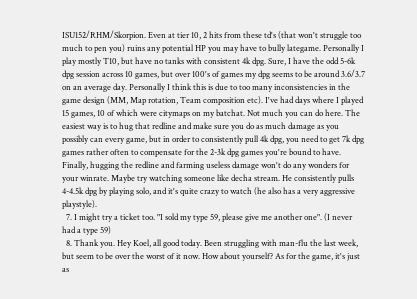ISU152/RHM/Skorpion. Even at tier 10, 2 hits from these td's (that won't struggle too much to pen you) ruins any potential HP you may have to bully lategame. Personally I play mostly T10, but have no tanks with consistent 4k dpg. Sure, I have the odd 5-6k dpg session across 10 games, but over 100's of games my dpg seems to be around 3.6/3.7 on an average day. Personally I think this is due to too many inconsistencies in the game design (MM, Map rotation, Team composition etc). I've had days where I played 15 games, 10 of which were citymaps on my batchat. Not much you can do here. The easiest way is to hug that redline and make sure you do as much damage as you possibly can every game, but in order to consistently pull 4k dpg, you need to get 7k dpg games rather often to compensate for the 2-3k dpg games you're bound to have. Finally, hugging the redline and farming useless damage won't do any wonders for your winrate. Maybe try watching someone like decha stream. He consistently pulls 4-4.5k dpg by playing solo, and it's quite crazy to watch (he also has a very aggressive playstyle).
  7. I might try a ticket too. "I sold my type 59, please give me another one". (I never had a type 59)
  8. Thank you. Hey Koel, all good today. Been struggling with man-flu the last week, but seem to be over the worst of it now. How about yourself? As for the game, it's just as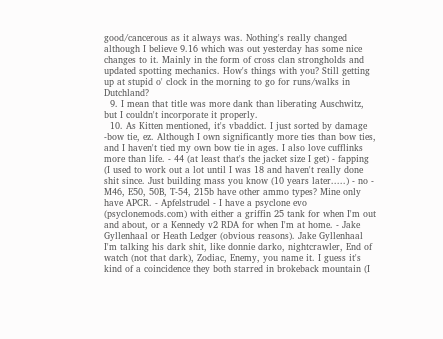good/cancerous as it always was. Nothing's really changed although I believe 9.16 which was out yesterday has some nice changes to it. Mainly in the form of cross clan strongholds and updated spotting mechanics. How's things with you? Still getting up at stupid o' clock in the morning to go for runs/walks in Dutchland?
  9. I mean that title was more dank than liberating Auschwitz, but I couldn't incorporate it properly.
  10. As Kitten mentioned, it's vbaddict. I just sorted by damage -bow tie, ez. Although I own significantly more ties than bow ties, and I haven't tied my own bow tie in ages. I also love cufflinks more than life. - 44 (at least that's the jacket size I get) - fapping (I used to work out a lot until I was 18 and haven't really done shit since. Just building mass you know (10 years later.....) - no - M46, E50, 50B, T-54, 215b have other ammo types? Mine only have APCR. - Apfelstrudel - I have a psyclone evo (psyclonemods.com) with either a griffin 25 tank for when I'm out and about, or a Kennedy v2 RDA for when I'm at home. - Jake Gyllenhaal or Heath Ledger (obvious reasons). Jake Gyllenhaal I'm talking his dark shit, like donnie darko, nightcrawler, End of watch (not that dark), Zodiac, Enemy, you name it. I guess it's kind of a coincidence they both starred in brokeback mountain (I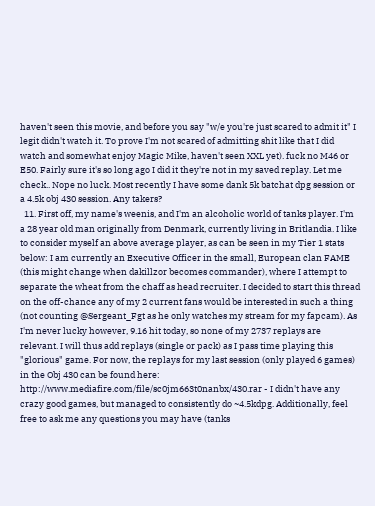haven't seen this movie, and before you say "w/e you're just scared to admit it" I legit didn't watch it. To prove I'm not scared of admitting shit like that I did watch and somewhat enjoy Magic Mike, haven't seen XXL yet). fuck no M46 or E50. Fairly sure it's so long ago I did it they're not in my saved replay. Let me check.. Nope no luck. Most recently I have some dank 5k batchat dpg session or a 4.5k obj 430 session. Any takers?
  11. First off, my name's weenis, and I'm an alcoholic world of tanks player. I'm a 28 year old man originally from Denmark, currently living in Britlandia. I like to consider myself an above average player, as can be seen in my Tier 1 stats below: I am currently an Executive Officer in the small, European clan FAME (this might change when dakillzor becomes commander), where I attempt to separate the wheat from the chaff as head recruiter. I decided to start this thread on the off-chance any of my 2 current fans would be interested in such a thing (not counting @Sergeant_Fgt as he only watches my stream for my fapcam). As I'm never lucky however, 9.16 hit today, so none of my 2737 replays are relevant. I will thus add replays (single or pack) as I pass time playing this "glorious" game. For now, the replays for my last session (only played 6 games) in the Obj 430 can be found here: http://www.mediafire.com/file/sc0jm663t0nanbx/430.rar - I didn't have any crazy good games, but managed to consistently do ~4.5kdpg. Additionally, feel free to ask me any questions you may have (tanks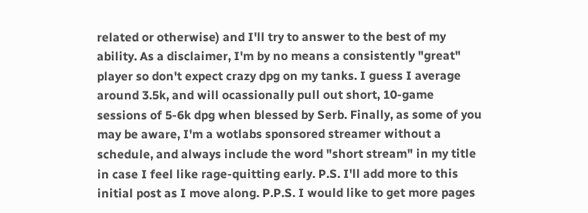related or otherwise) and I'll try to answer to the best of my ability. As a disclaimer, I'm by no means a consistently "great" player so don't expect crazy dpg on my tanks. I guess I average around 3.5k, and will ocassionally pull out short, 10-game sessions of 5-6k dpg when blessed by Serb. Finally, as some of you may be aware, I'm a wotlabs sponsored streamer without a schedule, and always include the word "short stream" in my title in case I feel like rage-quitting early. P.S. I'll add more to this initial post as I move along. P.P.S. I would like to get more pages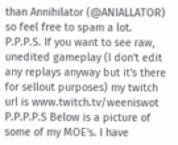than Annihilator (@ANIALLATOR) so feel free to spam a lot. P.P.P.S. If you want to see raw, unedited gameplay (I don't edit any replays anyway but it's there for sellout purposes) my twitch url is www.twitch.tv/weeniswot P.P.P.P.S Below is a picture of some of my MOE's. I have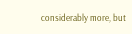considerably more, but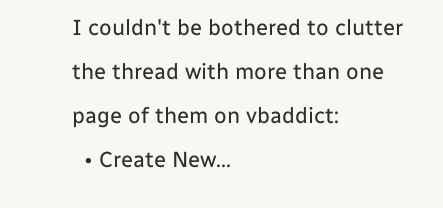I couldn't be bothered to clutter the thread with more than one page of them on vbaddict:
  • Create New...